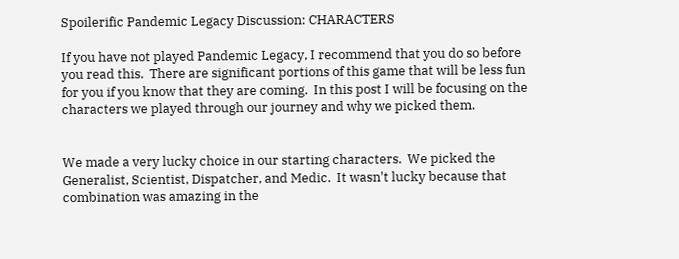Spoilerific Pandemic Legacy Discussion: CHARACTERS

If you have not played Pandemic Legacy, I recommend that you do so before you read this.  There are significant portions of this game that will be less fun for you if you know that they are coming.  In this post I will be focusing on the characters we played through our journey and why we picked them.


We made a very lucky choice in our starting characters.  We picked the Generalist, Scientist, Dispatcher, and Medic.  It wasn't lucky because that combination was amazing in the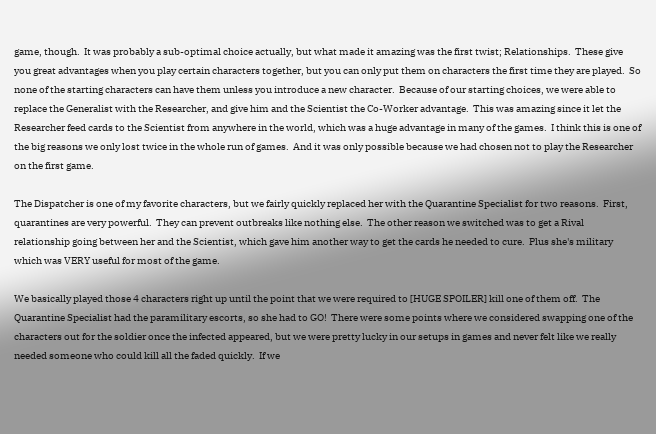game, though.  It was probably a sub-optimal choice actually, but what made it amazing was the first twist; Relationships.  These give you great advantages when you play certain characters together, but you can only put them on characters the first time they are played.  So none of the starting characters can have them unless you introduce a new character.  Because of our starting choices, we were able to replace the Generalist with the Researcher, and give him and the Scientist the Co-Worker advantage.  This was amazing since it let the Researcher feed cards to the Scientist from anywhere in the world, which was a huge advantage in many of the games.  I think this is one of the big reasons we only lost twice in the whole run of games.  And it was only possible because we had chosen not to play the Researcher on the first game.

The Dispatcher is one of my favorite characters, but we fairly quickly replaced her with the Quarantine Specialist for two reasons.  First, quarantines are very powerful.  They can prevent outbreaks like nothing else.  The other reason we switched was to get a Rival relationship going between her and the Scientist, which gave him another way to get the cards he needed to cure.  Plus she's military which was VERY useful for most of the game.

We basically played those 4 characters right up until the point that we were required to [HUGE SPOILER] kill one of them off.  The Quarantine Specialist had the paramilitary escorts, so she had to GO!  There were some points where we considered swapping one of the characters out for the soldier once the infected appeared, but we were pretty lucky in our setups in games and never felt like we really needed someone who could kill all the faded quickly.  If we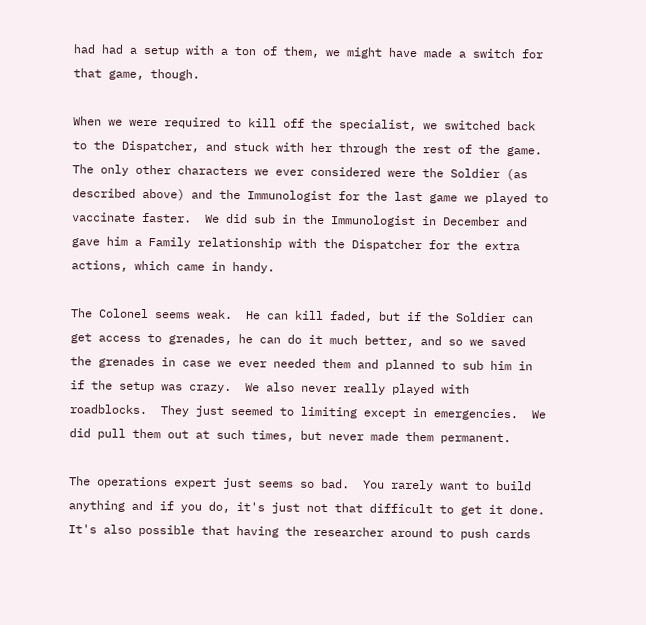had had a setup with a ton of them, we might have made a switch for that game, though.

When we were required to kill off the specialist, we switched back to the Dispatcher, and stuck with her through the rest of the game.  The only other characters we ever considered were the Soldier (as described above) and the Immunologist for the last game we played to vaccinate faster.  We did sub in the Immunologist in December and gave him a Family relationship with the Dispatcher for the extra actions, which came in handy.

The Colonel seems weak.  He can kill faded, but if the Soldier can get access to grenades, he can do it much better, and so we saved the grenades in case we ever needed them and planned to sub him in if the setup was crazy.  We also never really played with roadblocks.  They just seemed to limiting except in emergencies.  We did pull them out at such times, but never made them permanent.

The operations expert just seems so bad.  You rarely want to build anything and if you do, it's just not that difficult to get it done.  It's also possible that having the researcher around to push cards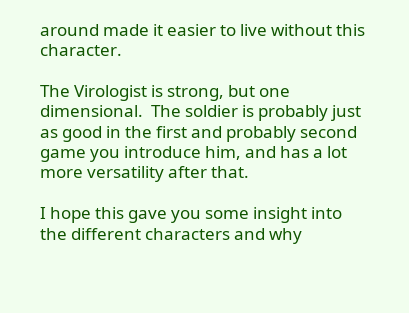around made it easier to live without this character.

The Virologist is strong, but one dimensional.  The soldier is probably just as good in the first and probably second game you introduce him, and has a lot more versatility after that.

I hope this gave you some insight into the different characters and why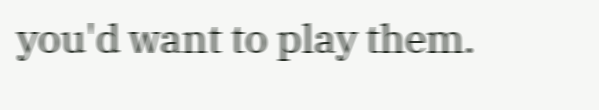you'd want to play them.